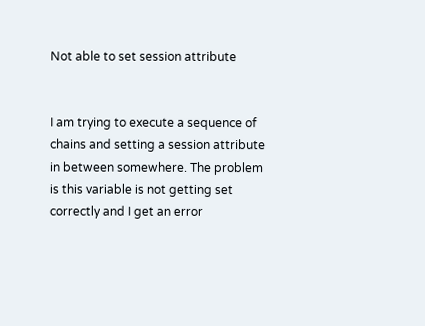Not able to set session attribute


I am trying to execute a sequence of chains and setting a session attribute in between somewhere. The problem is this variable is not getting set correctly and I get an error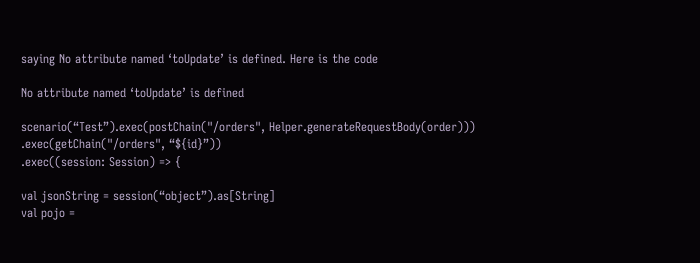saying No attribute named ‘toUpdate’ is defined. Here is the code

No attribute named ‘toUpdate’ is defined

scenario(“Test”).exec(postChain("/orders", Helper.generateRequestBody(order)))
.exec(getChain("/orders", “${id}”))
.exec((session: Session) => {

val jsonString = session(“object”).as[String]
val pojo =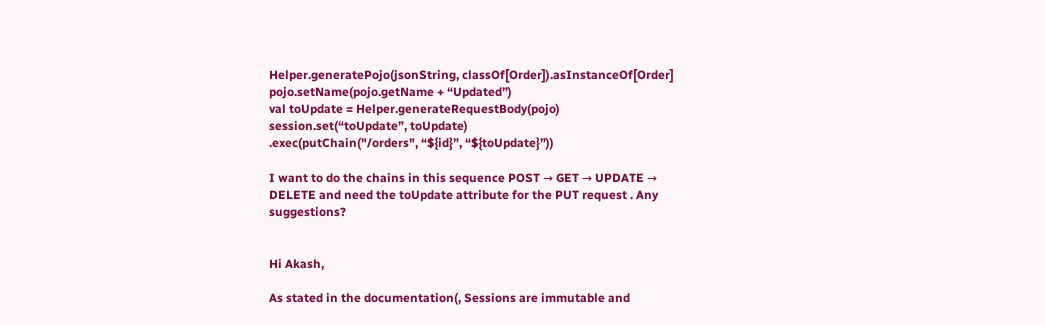Helper.generatePojo(jsonString, classOf[Order]).asInstanceOf[Order]
pojo.setName(pojo.getName + “Updated”)
val toUpdate = Helper.generateRequestBody(pojo)
session.set(“toUpdate”, toUpdate)
.exec(putChain("/orders", “${id}”, “${toUpdate}”))

I want to do the chains in this sequence POST → GET → UPDATE → DELETE and need the toUpdate attribute for the PUT request . Any suggestions?


Hi Akash,

As stated in the documentation(, Sessions are immutable and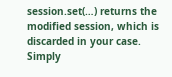session.set(…) returns the modified session, which is discarded in your case.
Simply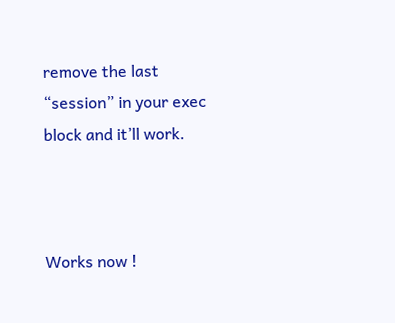remove the last “session” in your exec block and it’ll work.



Works now !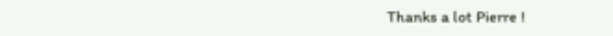Thanks a lot Pierre !